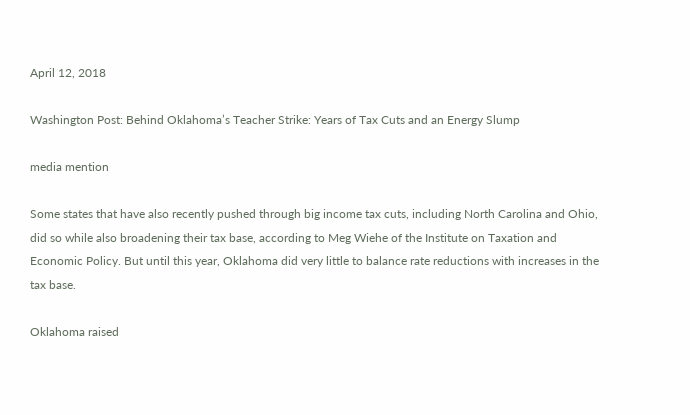April 12, 2018

Washington Post: Behind Oklahoma’s Teacher Strike: Years of Tax Cuts and an Energy Slump

media mention

Some states that have also recently pushed through big income tax cuts, including North Carolina and Ohio, did so while also broadening their tax base, according to Meg Wiehe of the Institute on Taxation and Economic Policy. But until this year, Oklahoma did very little to balance rate reductions with increases in the tax base.

Oklahoma raised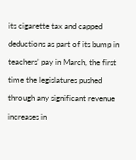its cigarette tax and capped deductions as part of its bump in teachers’ pay in March, the first time the legislatures pushed through any significant revenue increases in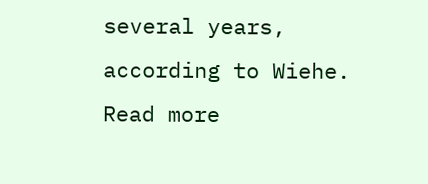several years, according to Wiehe. Read more